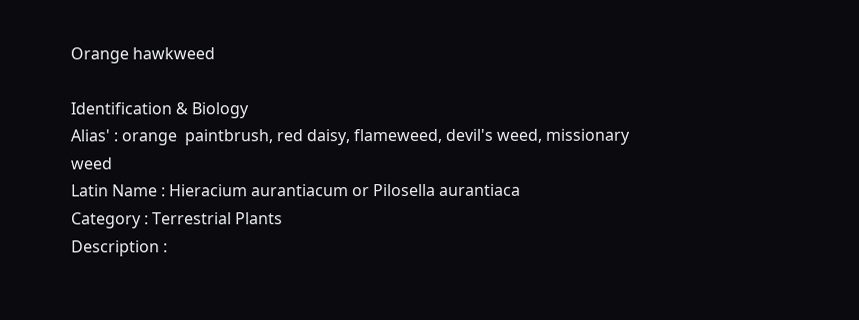Orange hawkweed

Identification & Biology
Alias' : orange  paintbrush, red daisy, flameweed, devil's weed, missionary weed
Latin Name : Hieracium aurantiacum or Pilosella aurantiaca
Category : Terrestrial Plants
Description :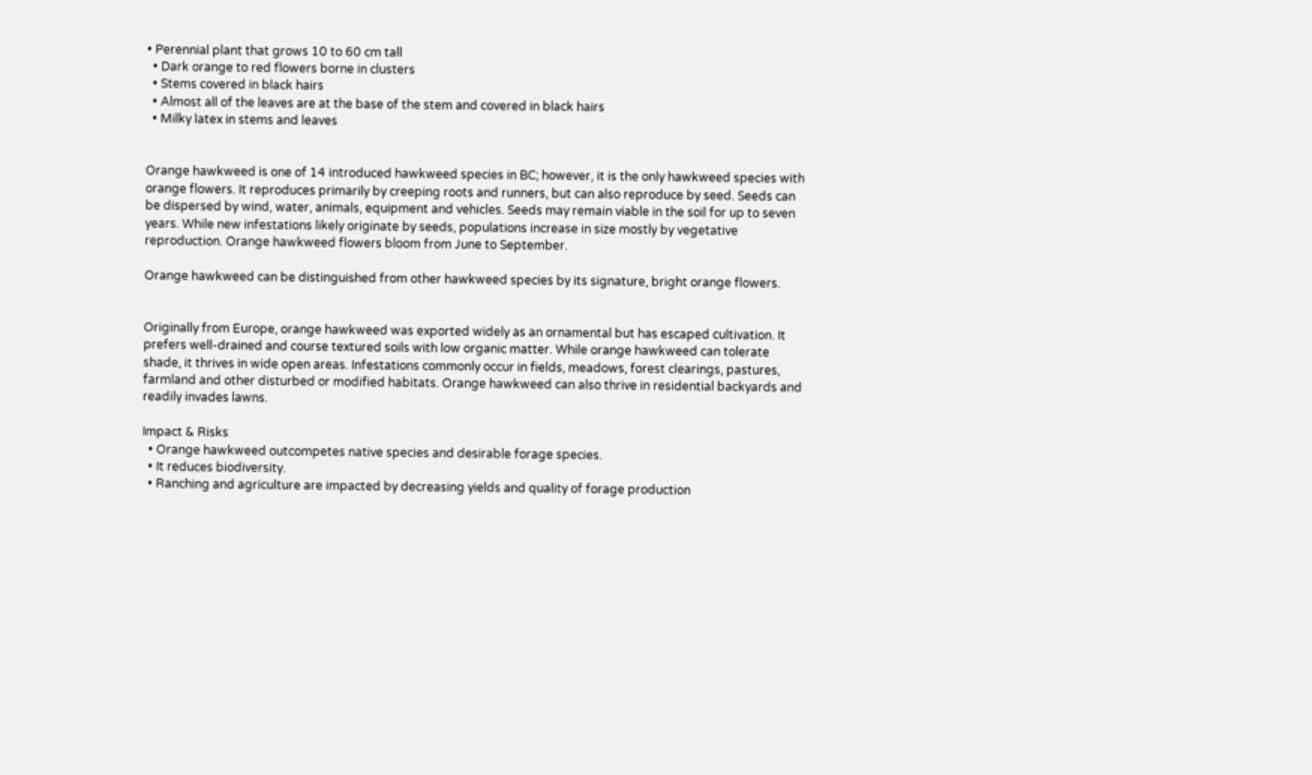• Perennial plant that grows 10 to 60 cm tall
  • Dark orange to red flowers borne in clusters
  • Stems covered in black hairs
  • Almost all of the leaves are at the base of the stem and covered in black hairs
  • Milky latex in stems and leaves


Orange hawkweed is one of 14 introduced hawkweed species in BC; however, it is the only hawkweed species with orange flowers. It reproduces primarily by creeping roots and runners, but can also reproduce by seed. Seeds can be dispersed by wind, water, animals, equipment and vehicles. Seeds may remain viable in the soil for up to seven years. While new infestations likely originate by seeds, populations increase in size mostly by vegetative reproduction. Orange hawkweed flowers bloom from June to September.

Orange hawkweed can be distinguished from other hawkweed species by its signature, bright orange flowers.


Originally from Europe, orange hawkweed was exported widely as an ornamental but has escaped cultivation. It prefers well-drained and course textured soils with low organic matter. While orange hawkweed can tolerate shade, it thrives in wide open areas. Infestations commonly occur in fields, meadows, forest clearings, pastures, farmland and other disturbed or modified habitats. Orange hawkweed can also thrive in residential backyards and readily invades lawns.

Impact & Risks
  • Orange hawkweed outcompetes native species and desirable forage species.
  • It reduces biodiversity.
  • Ranching and agriculture are impacted by decreasing yields and quality of forage production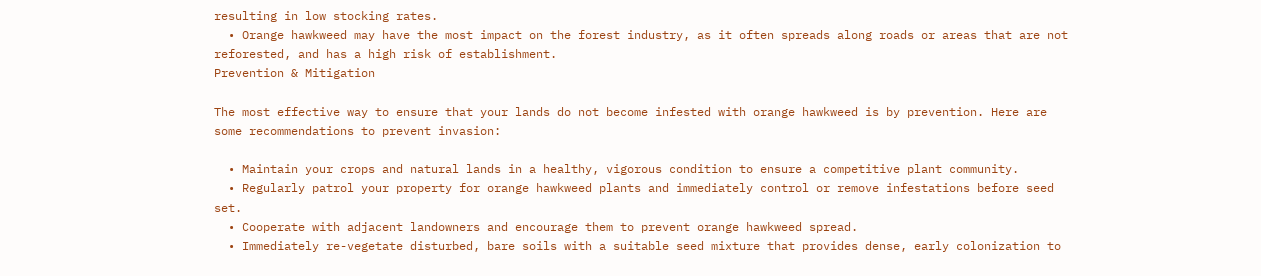resulting in low stocking rates.
  • Orange hawkweed may have the most impact on the forest industry, as it often spreads along roads or areas that are not reforested, and has a high risk of establishment.
Prevention & Mitigation

The most effective way to ensure that your lands do not become infested with orange hawkweed is by prevention. Here are some recommendations to prevent invasion:

  • Maintain your crops and natural lands in a healthy, vigorous condition to ensure a competitive plant community.
  • Regularly patrol your property for orange hawkweed plants and immediately control or remove infestations before seed set.
  • Cooperate with adjacent landowners and encourage them to prevent orange hawkweed spread.
  • Immediately re-vegetate disturbed, bare soils with a suitable seed mixture that provides dense, early colonization to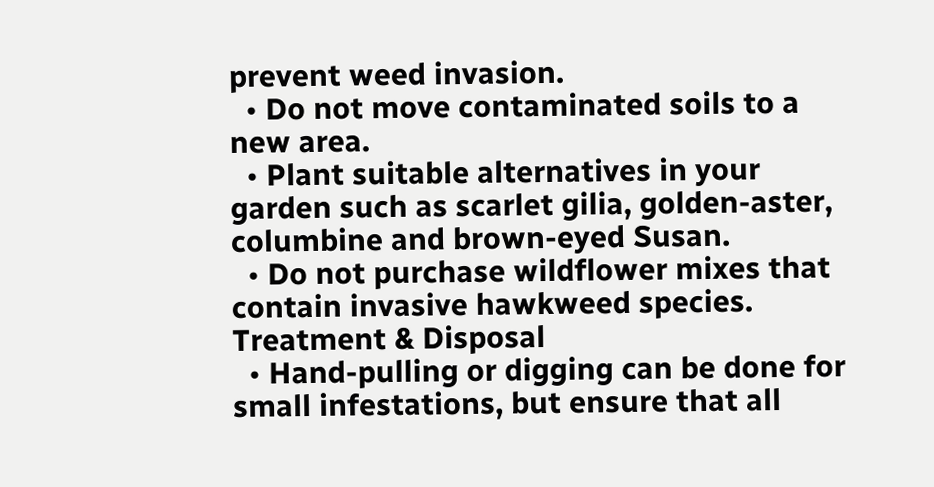prevent weed invasion.
  • Do not move contaminated soils to a new area.
  • Plant suitable alternatives in your garden such as scarlet gilia, golden-aster, columbine and brown-eyed Susan.
  • Do not purchase wildflower mixes that contain invasive hawkweed species.
Treatment & Disposal
  • Hand-pulling or digging can be done for small infestations, but ensure that all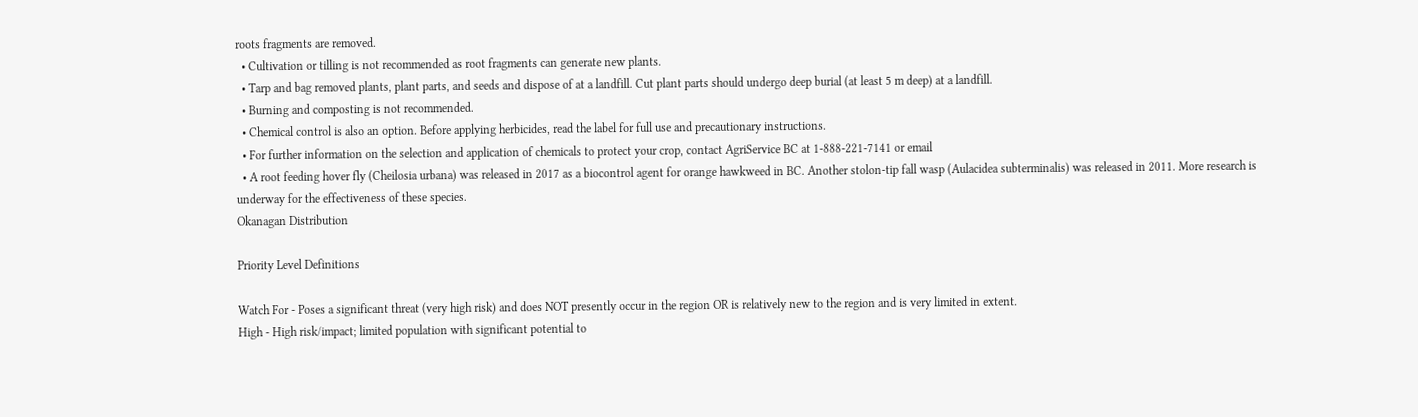roots fragments are removed.
  • Cultivation or tilling is not recommended as root fragments can generate new plants.
  • Tarp and bag removed plants, plant parts, and seeds and dispose of at a landfill. Cut plant parts should undergo deep burial (at least 5 m deep) at a landfill.
  • Burning and composting is not recommended.
  • Chemical control is also an option. Before applying herbicides, read the label for full use and precautionary instructions.
  • For further information on the selection and application of chemicals to protect your crop, contact AgriService BC at 1-888-221-7141 or email
  • A root feeding hover fly (Cheilosia urbana) was released in 2017 as a biocontrol agent for orange hawkweed in BC. Another stolon-tip fall wasp (Aulacidea subterminalis) was released in 2011. More research is underway for the effectiveness of these species.
Okanagan Distribution

Priority Level Definitions

Watch For - Poses a significant threat (very high risk) and does NOT presently occur in the region OR is relatively new to the region and is very limited in extent.
High - High risk/impact; limited population with significant potential to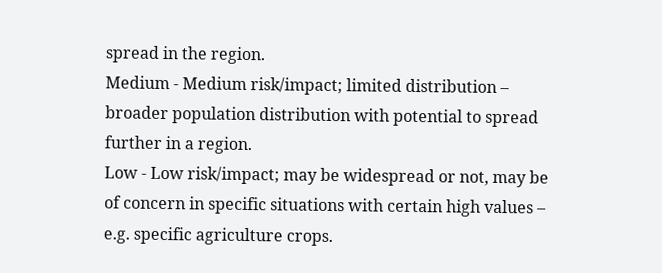spread in the region.
Medium - Medium risk/impact; limited distribution – broader population distribution with potential to spread further in a region.
Low - Low risk/impact; may be widespread or not, may be of concern in specific situations with certain high values – e.g. specific agriculture crops.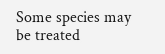Some species may be treated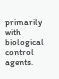primarily with biological control agents.